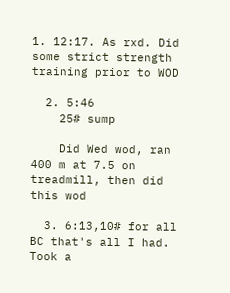1. 12:17. As rxd. Did some strict strength training prior to WOD

  2. 5:46
    25# sump

    Did Wed wod, ran 400 m at 7.5 on treadmill, then did this wod

  3. 6:13,10# for all BC that's all I had. Took a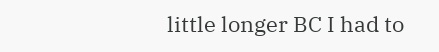little longer BC I had to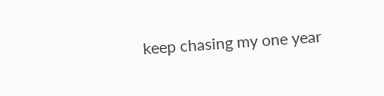keep chasing my one year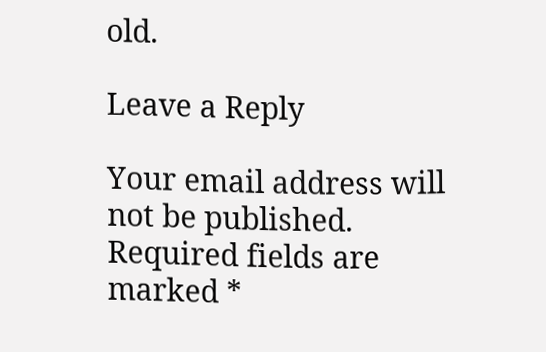old.

Leave a Reply

Your email address will not be published. Required fields are marked *